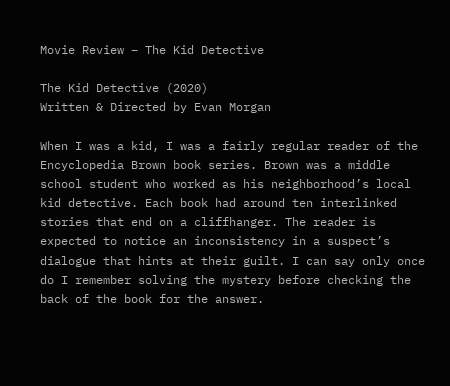Movie Review – The Kid Detective

The Kid Detective (2020)
Written & Directed by Evan Morgan

When I was a kid, I was a fairly regular reader of the Encyclopedia Brown book series. Brown was a middle school student who worked as his neighborhood’s local kid detective. Each book had around ten interlinked stories that end on a cliffhanger. The reader is expected to notice an inconsistency in a suspect’s dialogue that hints at their guilt. I can say only once do I remember solving the mystery before checking the back of the book for the answer.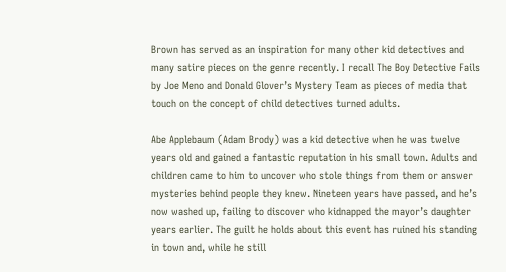Brown has served as an inspiration for many other kid detectives and many satire pieces on the genre recently. I recall The Boy Detective Fails by Joe Meno and Donald Glover’s Mystery Team as pieces of media that touch on the concept of child detectives turned adults.

Abe Applebaum (Adam Brody) was a kid detective when he was twelve years old and gained a fantastic reputation in his small town. Adults and children came to him to uncover who stole things from them or answer mysteries behind people they knew. Nineteen years have passed, and he’s now washed up, failing to discover who kidnapped the mayor’s daughter years earlier. The guilt he holds about this event has ruined his standing in town and, while he still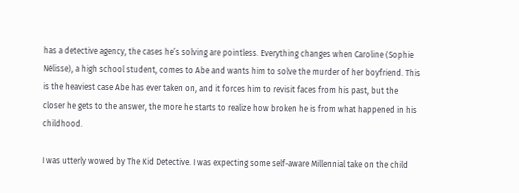has a detective agency, the cases he’s solving are pointless. Everything changes when Caroline (Sophie Nélisse), a high school student, comes to Abe and wants him to solve the murder of her boyfriend. This is the heaviest case Abe has ever taken on, and it forces him to revisit faces from his past, but the closer he gets to the answer, the more he starts to realize how broken he is from what happened in his childhood.

I was utterly wowed by The Kid Detective. I was expecting some self-aware Millennial take on the child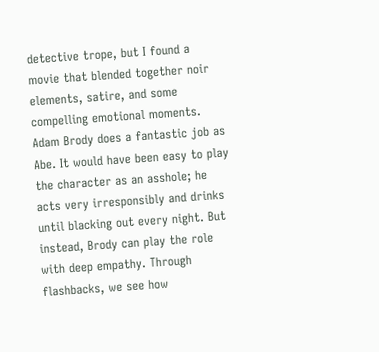detective trope, but I found a movie that blended together noir elements, satire, and some compelling emotional moments. Adam Brody does a fantastic job as Abe. It would have been easy to play the character as an asshole; he acts very irresponsibly and drinks until blacking out every night. But instead, Brody can play the role with deep empathy. Through flashbacks, we see how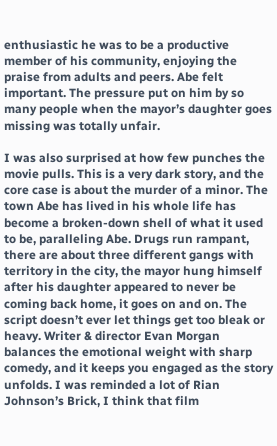enthusiastic he was to be a productive member of his community, enjoying the praise from adults and peers. Abe felt important. The pressure put on him by so many people when the mayor’s daughter goes missing was totally unfair.

I was also surprised at how few punches the movie pulls. This is a very dark story, and the core case is about the murder of a minor. The town Abe has lived in his whole life has become a broken-down shell of what it used to be, paralleling Abe. Drugs run rampant, there are about three different gangs with territory in the city, the mayor hung himself after his daughter appeared to never be coming back home, it goes on and on. The script doesn’t ever let things get too bleak or heavy. Writer & director Evan Morgan balances the emotional weight with sharp comedy, and it keeps you engaged as the story unfolds. I was reminded a lot of Rian Johnson’s Brick, I think that film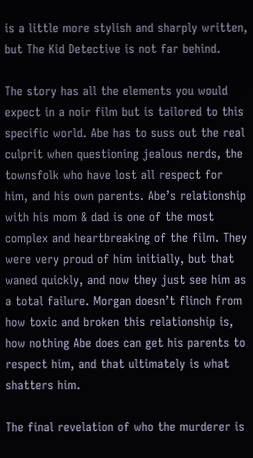is a little more stylish and sharply written, but The Kid Detective is not far behind.

The story has all the elements you would expect in a noir film but is tailored to this specific world. Abe has to suss out the real culprit when questioning jealous nerds, the townsfolk who have lost all respect for him, and his own parents. Abe’s relationship with his mom & dad is one of the most complex and heartbreaking of the film. They were very proud of him initially, but that waned quickly, and now they just see him as a total failure. Morgan doesn’t flinch from how toxic and broken this relationship is, how nothing Abe does can get his parents to respect him, and that ultimately is what shatters him.

The final revelation of who the murderer is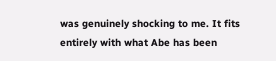was genuinely shocking to me. It fits entirely with what Abe has been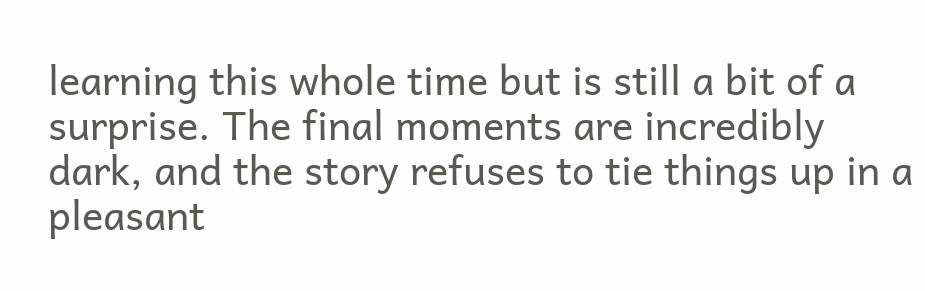learning this whole time but is still a bit of a surprise. The final moments are incredibly dark, and the story refuses to tie things up in a pleasant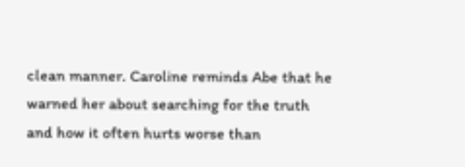clean manner. Caroline reminds Abe that he warned her about searching for the truth and how it often hurts worse than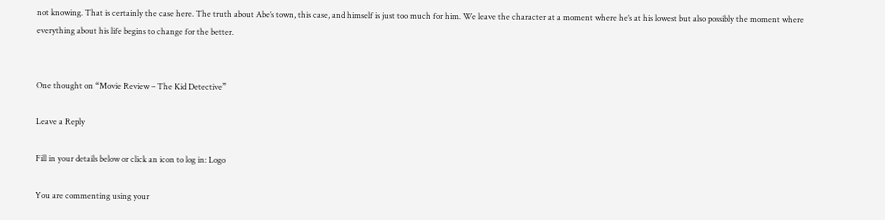not knowing. That is certainly the case here. The truth about Abe’s town, this case, and himself is just too much for him. We leave the character at a moment where he’s at his lowest but also possibly the moment where everything about his life begins to change for the better.


One thought on “Movie Review – The Kid Detective”

Leave a Reply

Fill in your details below or click an icon to log in: Logo

You are commenting using your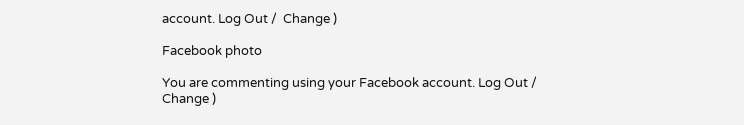account. Log Out /  Change )

Facebook photo

You are commenting using your Facebook account. Log Out /  Change )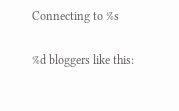Connecting to %s

%d bloggers like this: